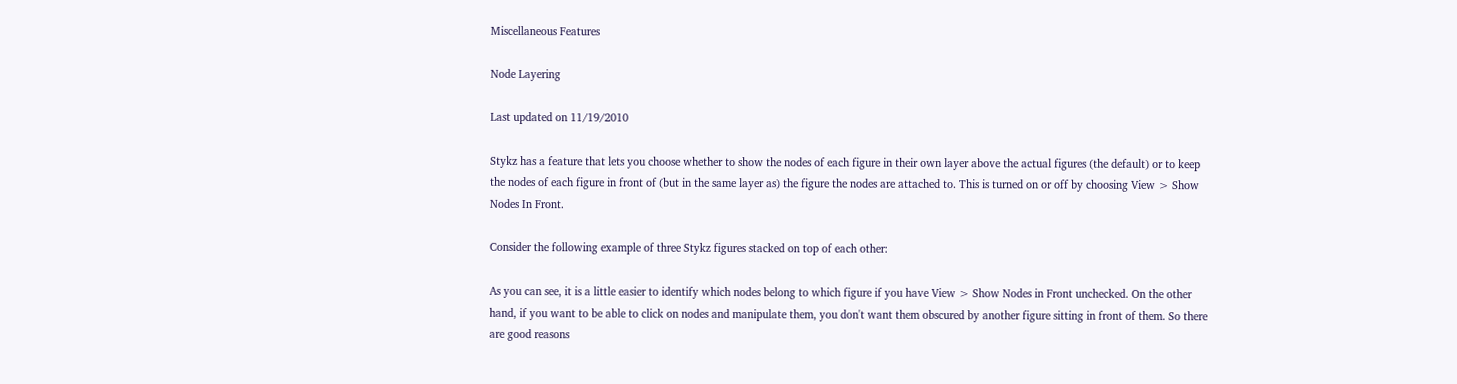Miscellaneous Features

Node Layering

Last updated on 11/19/2010

Stykz has a feature that lets you choose whether to show the nodes of each figure in their own layer above the actual figures (the default) or to keep the nodes of each figure in front of (but in the same layer as) the figure the nodes are attached to. This is turned on or off by choosing View > Show Nodes In Front.

Consider the following example of three Stykz figures stacked on top of each other:

As you can see, it is a little easier to identify which nodes belong to which figure if you have View > Show Nodes in Front unchecked. On the other hand, if you want to be able to click on nodes and manipulate them, you don't want them obscured by another figure sitting in front of them. So there are good reasons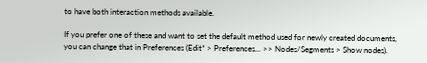to have both interaction methods available.

If you prefer one of these and want to set the default method used for newly created documents, you can change that in Preferences (Edit* > Preferences... >> Nodes/Segments > Show nodes).